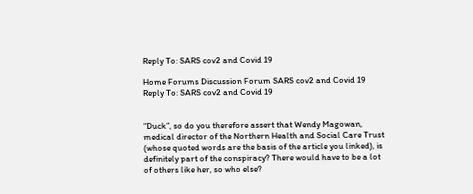Reply To: SARS cov2 and Covid 19

Home Forums Discussion Forum SARS cov2 and Covid 19 Reply To: SARS cov2 and Covid 19


“Duck”, so do you therefore assert that Wendy Magowan, medical director of the Northern Health and Social Care Trust (whose quoted words are the basis of the article you linked), is definitely part of the conspiracy? There would have to be a lot of others like her, so who else?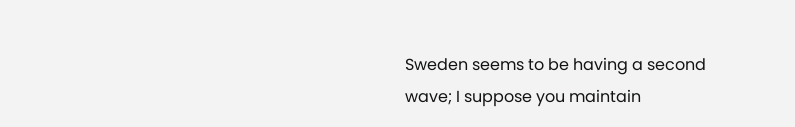Sweden seems to be having a second wave; I suppose you maintain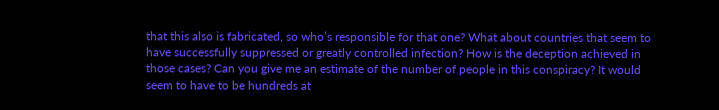that this also is fabricated, so who’s responsible for that one? What about countries that seem to have successfully suppressed or greatly controlled infection? How is the deception achieved in those cases? Can you give me an estimate of the number of people in this conspiracy? It would seem to have to be hundreds at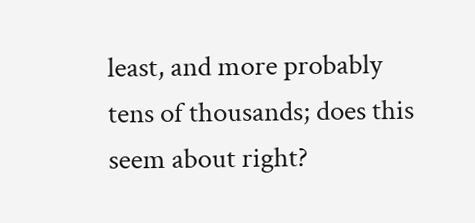least, and more probably tens of thousands; does this seem about right?